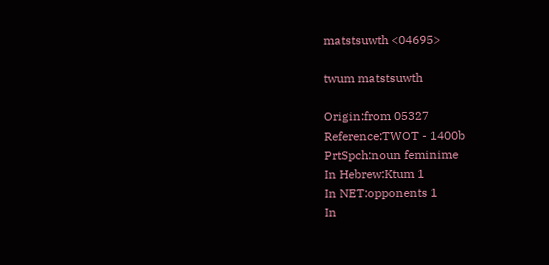matstsuwth <04695>

twum matstsuwth

Origin:from 05327
Reference:TWOT - 1400b
PrtSpch:noun feminime
In Hebrew:Ktum 1
In NET:opponents 1
In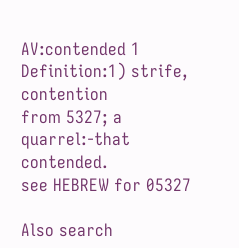AV:contended 1
Definition:1) strife, contention
from 5327; a quarrel:-that contended.
see HEBREW for 05327

Also search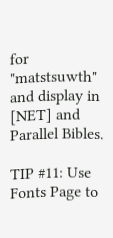for "matstsuwth" and display in [NET] and Parallel Bibles.

TIP #11: Use Fonts Page to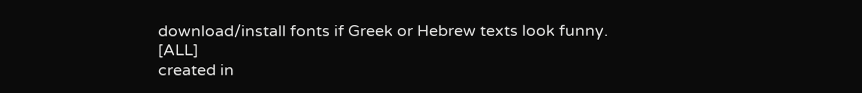download/install fonts if Greek or Hebrew texts look funny. [ALL]
created in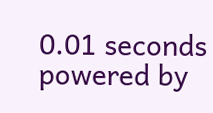0.01 seconds
powered by